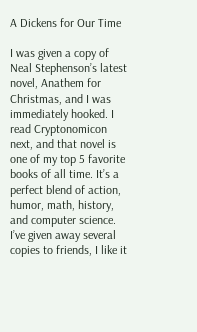A Dickens for Our Time

I was given a copy of Neal Stephenson’s latest novel, Anathem for Christmas, and I was immediately hooked. I read Cryptonomicon next, and that novel is one of my top 5 favorite books of all time. It’s a perfect blend of action, humor, math, history, and computer science. I’ve given away several copies to friends, I like it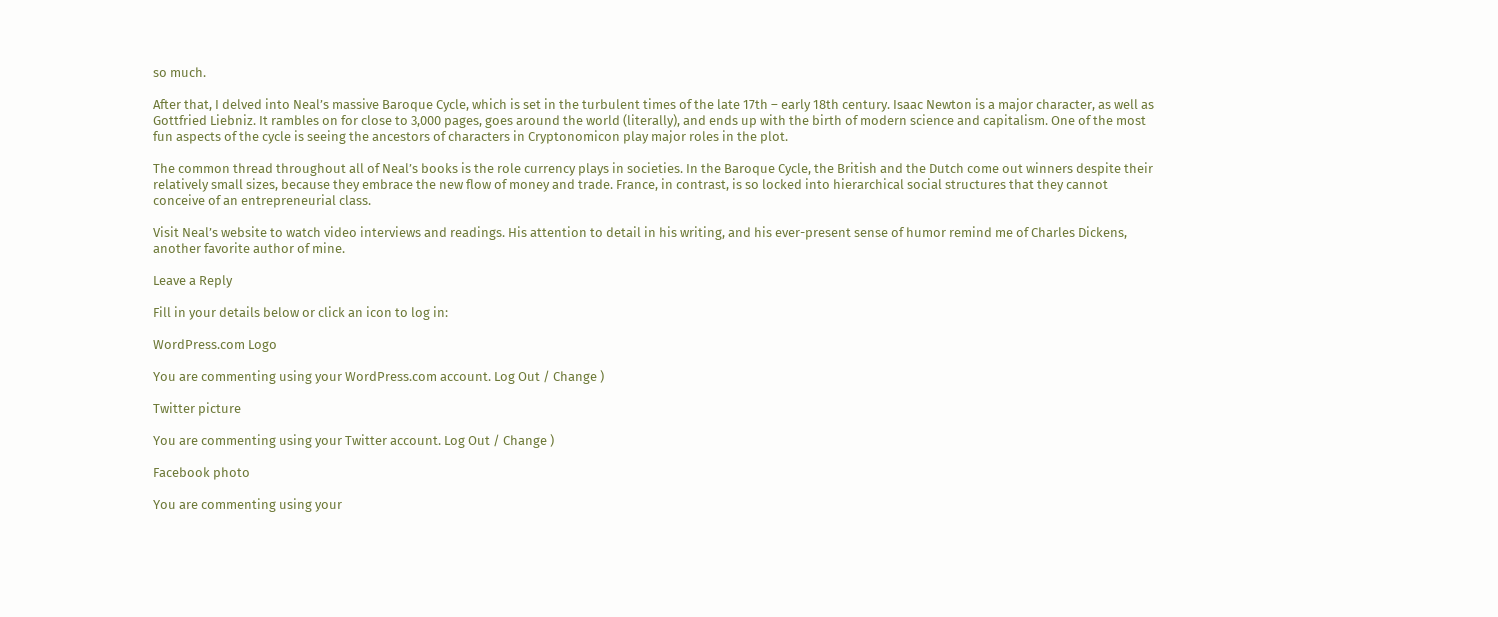so much.

After that, I delved into Neal’s massive Baroque Cycle, which is set in the turbulent times of the late 17th – early 18th century. Isaac Newton is a major character, as well as Gottfried Liebniz. It rambles on for close to 3,000 pages, goes around the world (literally), and ends up with the birth of modern science and capitalism. One of the most fun aspects of the cycle is seeing the ancestors of characters in Cryptonomicon play major roles in the plot.

The common thread throughout all of Neal’s books is the role currency plays in societies. In the Baroque Cycle, the British and the Dutch come out winners despite their relatively small sizes, because they embrace the new flow of money and trade. France, in contrast, is so locked into hierarchical social structures that they cannot conceive of an entrepreneurial class.

Visit Neal’s website to watch video interviews and readings. His attention to detail in his writing, and his ever-present sense of humor remind me of Charles Dickens, another favorite author of mine.

Leave a Reply

Fill in your details below or click an icon to log in:

WordPress.com Logo

You are commenting using your WordPress.com account. Log Out / Change )

Twitter picture

You are commenting using your Twitter account. Log Out / Change )

Facebook photo

You are commenting using your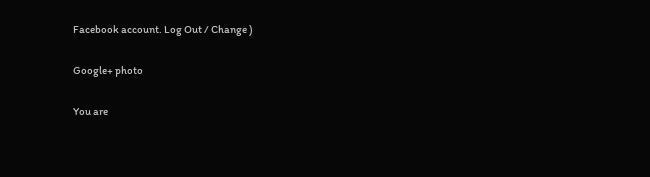Facebook account. Log Out / Change )

Google+ photo

You are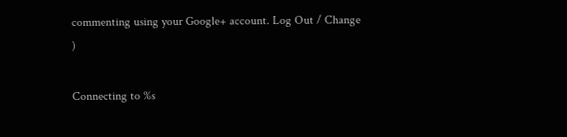commenting using your Google+ account. Log Out / Change )

Connecting to %s